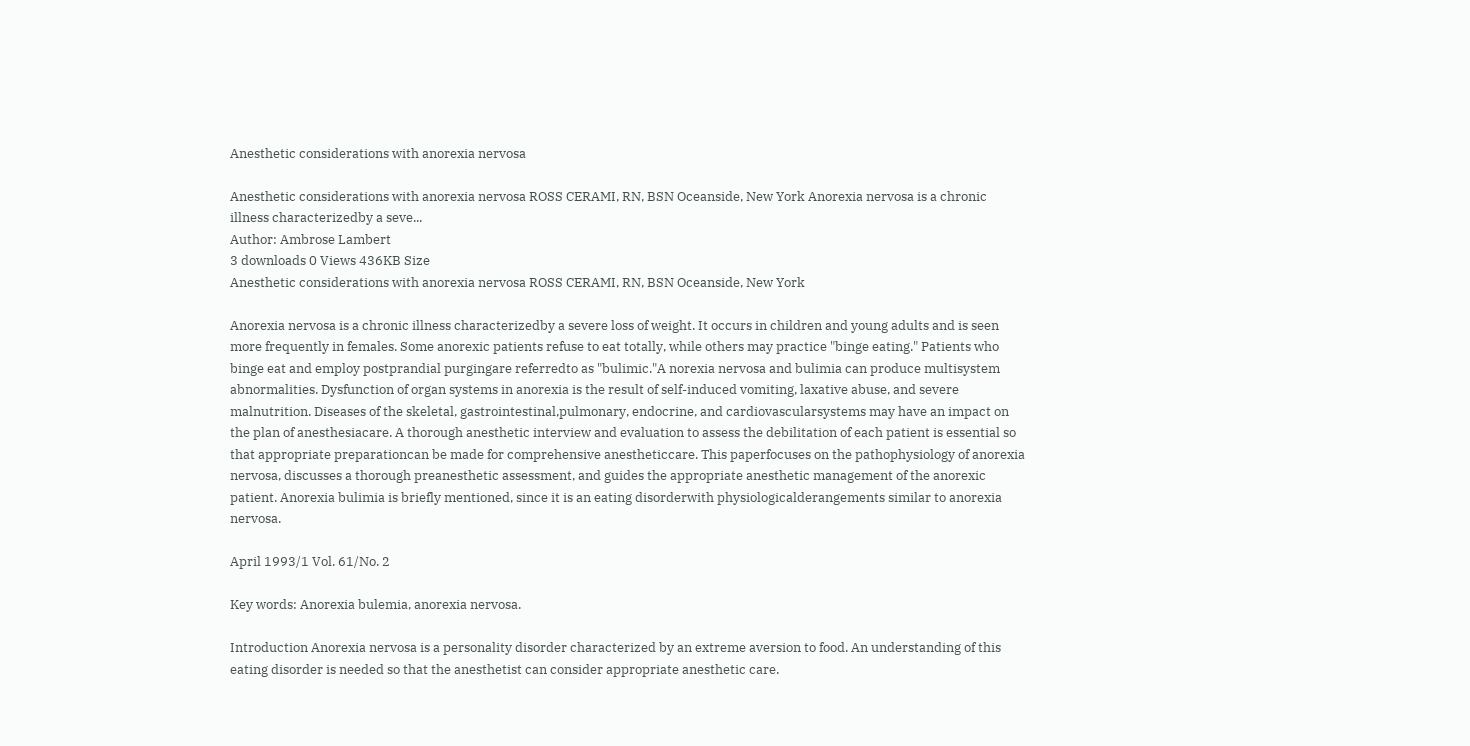Anesthetic considerations with anorexia nervosa

Anesthetic considerations with anorexia nervosa ROSS CERAMI, RN, BSN Oceanside, New York Anorexia nervosa is a chronic illness characterizedby a seve...
Author: Ambrose Lambert
3 downloads 0 Views 436KB Size
Anesthetic considerations with anorexia nervosa ROSS CERAMI, RN, BSN Oceanside, New York

Anorexia nervosa is a chronic illness characterizedby a severe loss of weight. It occurs in children and young adults and is seen more frequently in females. Some anorexic patients refuse to eat totally, while others may practice "binge eating." Patients who binge eat and employ postprandial purgingare referredto as "bulimic."A norexia nervosa and bulimia can produce multisystem abnormalities. Dysfunction of organ systems in anorexia is the result of self-induced vomiting, laxative abuse, and severe malnutrition. Diseases of the skeletal, gastrointestinal,pulmonary, endocrine, and cardiovascularsystems may have an impact on the plan of anesthesiacare. A thorough anesthetic interview and evaluation to assess the debilitation of each patient is essential so that appropriate preparationcan be made for comprehensive anestheticcare. This paperfocuses on the pathophysiology of anorexia nervosa, discusses a thorough preanesthetic assessment, and guides the appropriate anesthetic management of the anorexic patient. Anorexia bulimia is briefly mentioned, since it is an eating disorderwith physiologicalderangements similar to anorexia nervosa.

April 1993/1 Vol. 61/No. 2

Key words: Anorexia bulemia, anorexia nervosa.

Introduction Anorexia nervosa is a personality disorder characterized by an extreme aversion to food. An understanding of this eating disorder is needed so that the anesthetist can consider appropriate anesthetic care.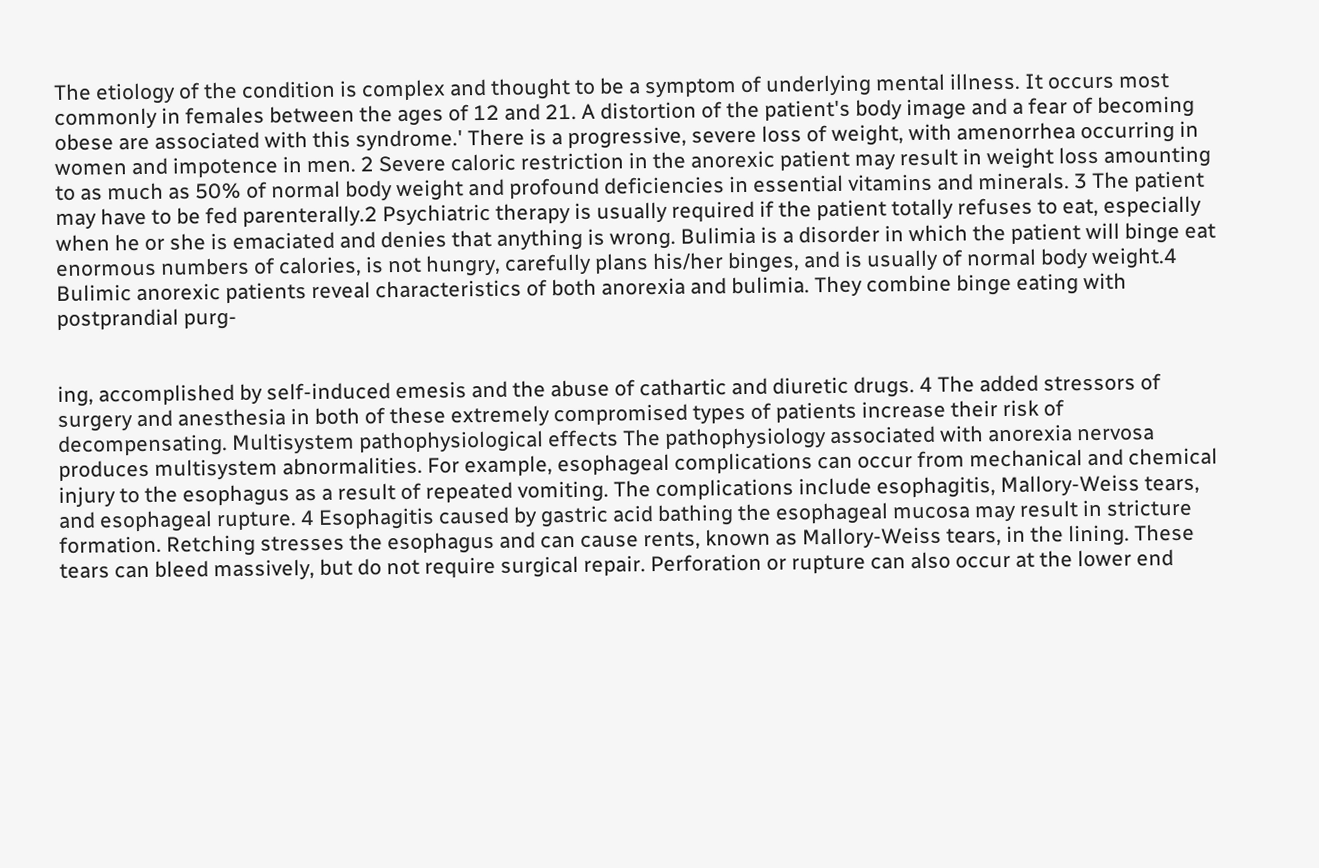The etiology of the condition is complex and thought to be a symptom of underlying mental illness. It occurs most commonly in females between the ages of 12 and 21. A distortion of the patient's body image and a fear of becoming obese are associated with this syndrome.' There is a progressive, severe loss of weight, with amenorrhea occurring in women and impotence in men. 2 Severe caloric restriction in the anorexic patient may result in weight loss amounting to as much as 50% of normal body weight and profound deficiencies in essential vitamins and minerals. 3 The patient may have to be fed parenterally.2 Psychiatric therapy is usually required if the patient totally refuses to eat, especially when he or she is emaciated and denies that anything is wrong. Bulimia is a disorder in which the patient will binge eat enormous numbers of calories, is not hungry, carefully plans his/her binges, and is usually of normal body weight.4 Bulimic anorexic patients reveal characteristics of both anorexia and bulimia. They combine binge eating with postprandial purg-


ing, accomplished by self-induced emesis and the abuse of cathartic and diuretic drugs. 4 The added stressors of surgery and anesthesia in both of these extremely compromised types of patients increase their risk of decompensating. Multisystem pathophysiological effects The pathophysiology associated with anorexia nervosa produces multisystem abnormalities. For example, esophageal complications can occur from mechanical and chemical injury to the esophagus as a result of repeated vomiting. The complications include esophagitis, Mallory-Weiss tears, and esophageal rupture. 4 Esophagitis caused by gastric acid bathing the esophageal mucosa may result in stricture formation. Retching stresses the esophagus and can cause rents, known as Mallory-Weiss tears, in the lining. These tears can bleed massively, but do not require surgical repair. Perforation or rupture can also occur at the lower end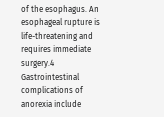of the esophagus. An esophageal rupture is life-threatening and requires immediate surgery.4 Gastrointestinal complications of anorexia include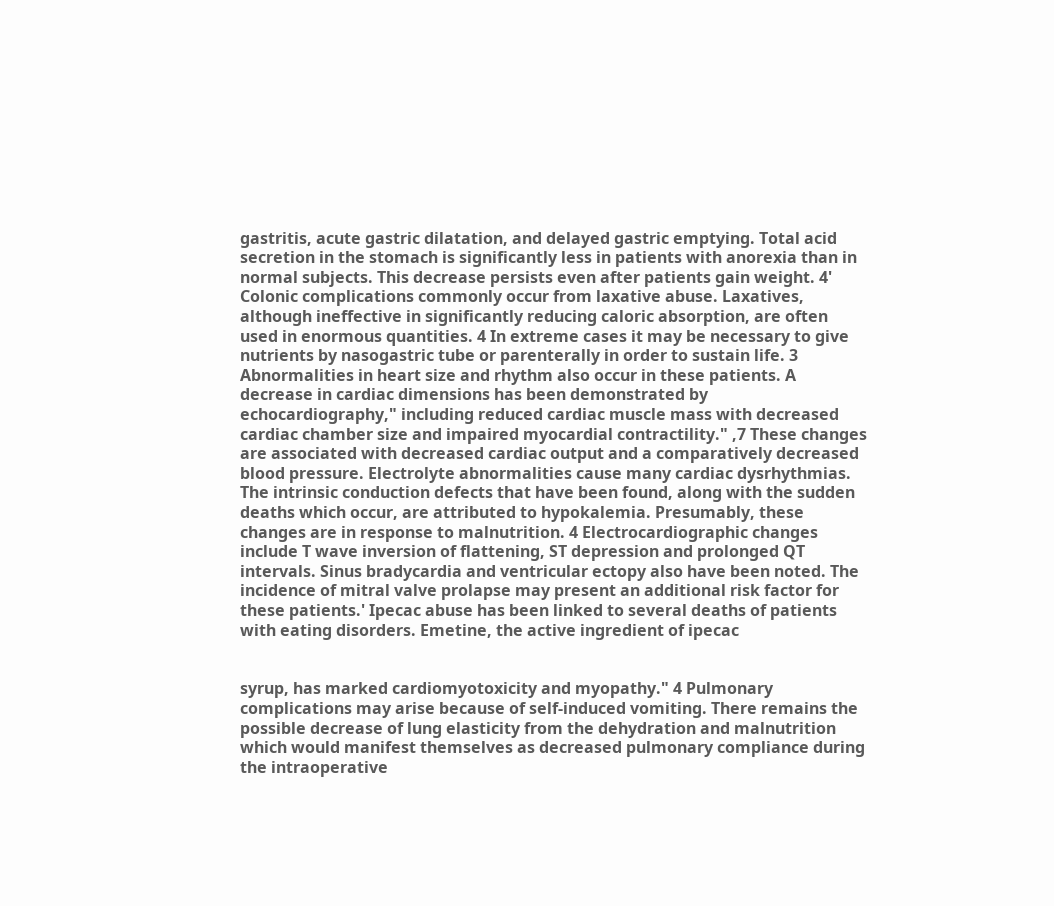gastritis, acute gastric dilatation, and delayed gastric emptying. Total acid secretion in the stomach is significantly less in patients with anorexia than in normal subjects. This decrease persists even after patients gain weight. 4' Colonic complications commonly occur from laxative abuse. Laxatives, although ineffective in significantly reducing caloric absorption, are often used in enormous quantities. 4 In extreme cases it may be necessary to give nutrients by nasogastric tube or parenterally in order to sustain life. 3 Abnormalities in heart size and rhythm also occur in these patients. A decrease in cardiac dimensions has been demonstrated by echocardiography," including reduced cardiac muscle mass with decreased cardiac chamber size and impaired myocardial contractility." ,7 These changes are associated with decreased cardiac output and a comparatively decreased blood pressure. Electrolyte abnormalities cause many cardiac dysrhythmias. The intrinsic conduction defects that have been found, along with the sudden deaths which occur, are attributed to hypokalemia. Presumably, these changes are in response to malnutrition. 4 Electrocardiographic changes include T wave inversion of flattening, ST depression and prolonged QT intervals. Sinus bradycardia and ventricular ectopy also have been noted. The incidence of mitral valve prolapse may present an additional risk factor for these patients.' Ipecac abuse has been linked to several deaths of patients with eating disorders. Emetine, the active ingredient of ipecac


syrup, has marked cardiomyotoxicity and myopathy." 4 Pulmonary complications may arise because of self-induced vomiting. There remains the possible decrease of lung elasticity from the dehydration and malnutrition which would manifest themselves as decreased pulmonary compliance during the intraoperative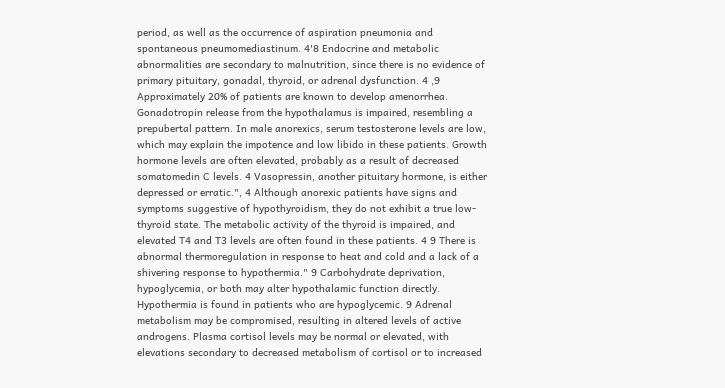period, as well as the occurrence of aspiration pneumonia and spontaneous pneumomediastinum. 4'8 Endocrine and metabolic abnormalities are secondary to malnutrition, since there is no evidence of primary pituitary, gonadal, thyroid, or adrenal dysfunction. 4 ,9 Approximately 20% of patients are known to develop amenorrhea. Gonadotropin release from the hypothalamus is impaired, resembling a prepubertal pattern. In male anorexics, serum testosterone levels are low, which may explain the impotence and low libido in these patients. Growth hormone levels are often elevated, probably as a result of decreased somatomedin C levels. 4 Vasopressin, another pituitary hormone, is either depressed or erratic.", 4 Although anorexic patients have signs and symptoms suggestive of hypothyroidism, they do not exhibit a true low-thyroid state. The metabolic activity of the thyroid is impaired, and elevated T4 and T3 levels are often found in these patients. 4 9 There is abnormal thermoregulation in response to heat and cold and a lack of a shivering response to hypothermia." 9 Carbohydrate deprivation, hypoglycemia, or both may alter hypothalamic function directly. Hypothermia is found in patients who are hypoglycemic. 9 Adrenal metabolism may be compromised, resulting in altered levels of active androgens. Plasma cortisol levels may be normal or elevated, with elevations secondary to decreased metabolism of cortisol or to increased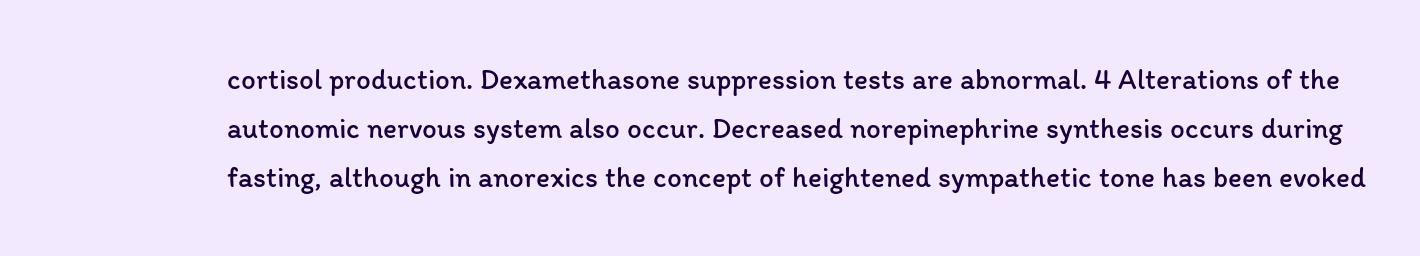cortisol production. Dexamethasone suppression tests are abnormal. 4 Alterations of the autonomic nervous system also occur. Decreased norepinephrine synthesis occurs during fasting, although in anorexics the concept of heightened sympathetic tone has been evoked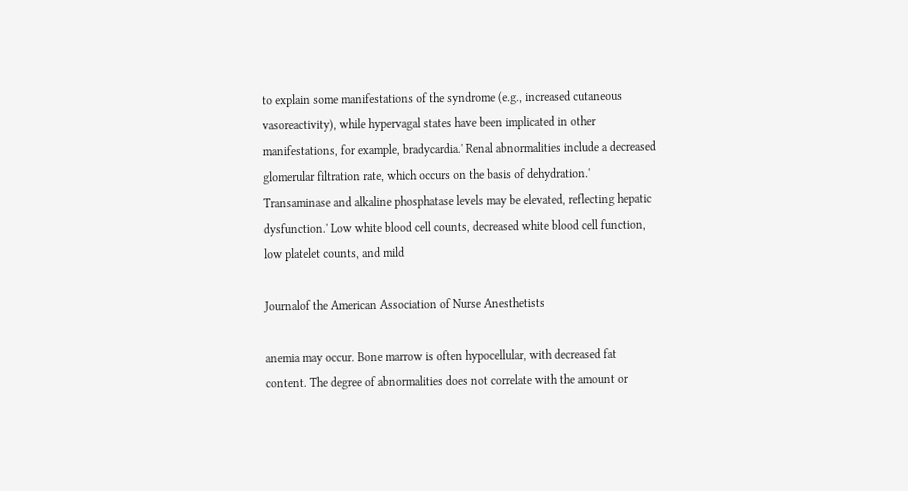to explain some manifestations of the syndrome (e.g., increased cutaneous vasoreactivity), while hypervagal states have been implicated in other manifestations, for example, bradycardia.' Renal abnormalities include a decreased glomerular filtration rate, which occurs on the basis of dehydration.' Transaminase and alkaline phosphatase levels may be elevated, reflecting hepatic dysfunction.' Low white blood cell counts, decreased white blood cell function, low platelet counts, and mild

Journalof the American Association of Nurse Anesthetists

anemia may occur. Bone marrow is often hypocellular, with decreased fat content. The degree of abnormalities does not correlate with the amount or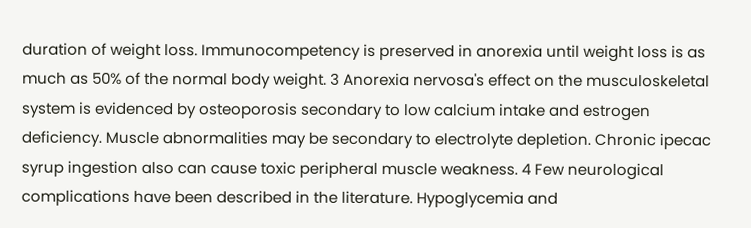duration of weight loss. Immunocompetency is preserved in anorexia until weight loss is as much as 50% of the normal body weight. 3 Anorexia nervosa's effect on the musculoskeletal system is evidenced by osteoporosis secondary to low calcium intake and estrogen deficiency. Muscle abnormalities may be secondary to electrolyte depletion. Chronic ipecac syrup ingestion also can cause toxic peripheral muscle weakness. 4 Few neurological complications have been described in the literature. Hypoglycemia and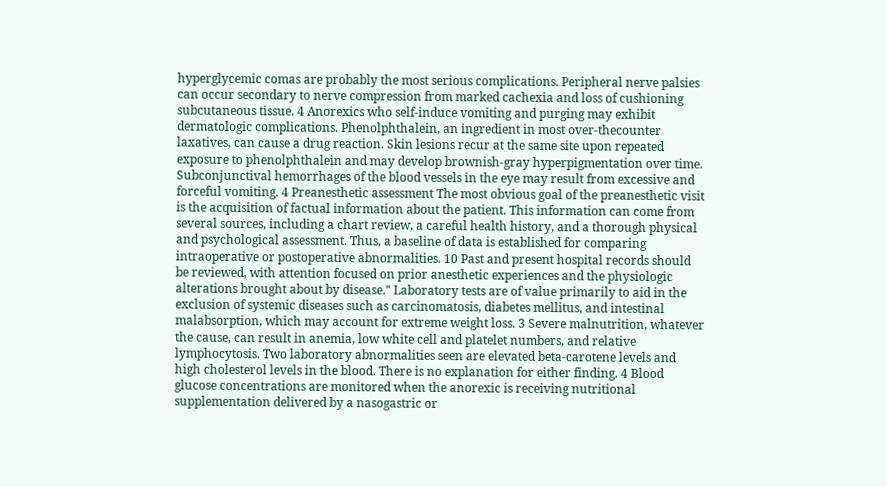hyperglycemic comas are probably the most serious complications. Peripheral nerve palsies can occur secondary to nerve compression from marked cachexia and loss of cushioning subcutaneous tissue. 4 Anorexics who self-induce vomiting and purging may exhibit dermatologic complications. Phenolphthalein, an ingredient in most over-thecounter laxatives, can cause a drug reaction. Skin lesions recur at the same site upon repeated exposure to phenolphthalein and may develop brownish-gray hyperpigmentation over time. Subconjunctival hemorrhages of the blood vessels in the eye may result from excessive and forceful vomiting. 4 Preanesthetic assessment The most obvious goal of the preanesthetic visit is the acquisition of factual information about the patient. This information can come from several sources, including a chart review, a careful health history, and a thorough physical and psychological assessment. Thus, a baseline of data is established for comparing intraoperative or postoperative abnormalities. 10 Past and present hospital records should be reviewed, with attention focused on prior anesthetic experiences and the physiologic alterations brought about by disease." Laboratory tests are of value primarily to aid in the exclusion of systemic diseases such as carcinomatosis, diabetes mellitus, and intestinal malabsorption, which may account for extreme weight loss. 3 Severe malnutrition, whatever the cause, can result in anemia, low white cell and platelet numbers, and relative lymphocytosis. Two laboratory abnormalities seen are elevated beta-carotene levels and high cholesterol levels in the blood. There is no explanation for either finding. 4 Blood glucose concentrations are monitored when the anorexic is receiving nutritional supplementation delivered by a nasogastric or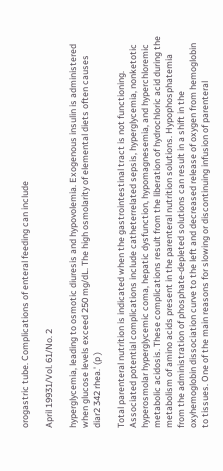orogastric tube. Complications of enteral feeding can include

April 19931/Vol. 61/No. 2

hyperglycemia, leading to osmotic diuresis and hypovolemia. Exogenous insulin is administered when glucose levels exceed 250 mg/dL. The high osmolarity of elemental diets often causes diar2 342 rhea.' (p )

Total parenteral nutrition is indicated when the gastrointestinal tract is not functioning. Associated potential complications include catheterrelated sepsis, hyperglycemia, nonketotic hyperosmolar hyperglycemic coma, hepatic dysfunction, hypomagnesemia, and hyperchloremic metabolic acidosis. These complications result from the liberation of hydrochloric acid during the metabolism of amino acids present in the parenteral nutrition solutions. Hypophosphatemia from the administration of phosphate-depleted solutions can result in a shift in the oxyhemoglobin dissociation curve to the left and decreased release of oxygen from hemoglobin to tissues. One of the main reasons for slowing or discontinuing infusion of parenteral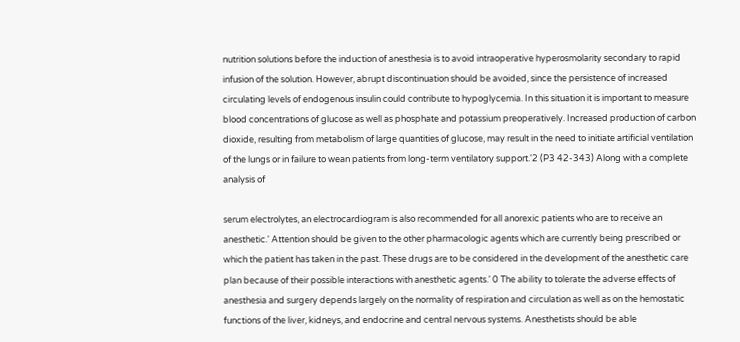nutrition solutions before the induction of anesthesia is to avoid intraoperative hyperosmolarity secondary to rapid infusion of the solution. However, abrupt discontinuation should be avoided, since the persistence of increased circulating levels of endogenous insulin could contribute to hypoglycemia. In this situation it is important to measure blood concentrations of glucose as well as phosphate and potassium preoperatively. Increased production of carbon dioxide, resulting from metabolism of large quantities of glucose, may result in the need to initiate artificial ventilation of the lungs or in failure to wean patients from long-term ventilatory support.'2 (P3 42-343) Along with a complete analysis of

serum electrolytes, an electrocardiogram is also recommended for all anorexic patients who are to receive an anesthetic.' Attention should be given to the other pharmacologic agents which are currently being prescribed or which the patient has taken in the past. These drugs are to be considered in the development of the anesthetic care plan because of their possible interactions with anesthetic agents.' 0 The ability to tolerate the adverse effects of anesthesia and surgery depends largely on the normality of respiration and circulation as well as on the hemostatic functions of the liver, kidneys, and endocrine and central nervous systems. Anesthetists should be able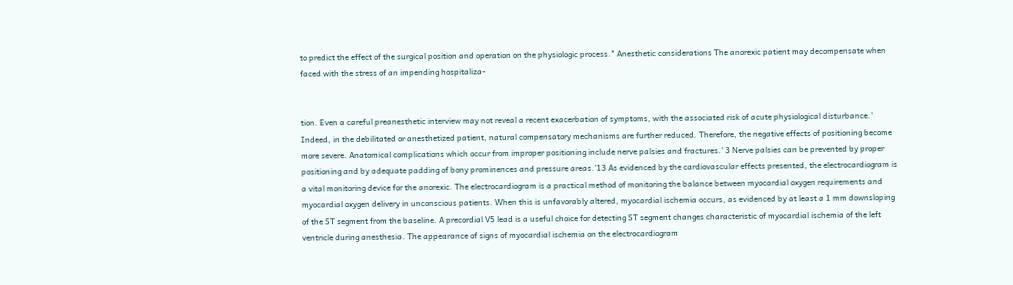to predict the effect of the surgical position and operation on the physiologic process." Anesthetic considerations The anorexic patient may decompensate when faced with the stress of an impending hospitaliza-


tion. Even a careful preanesthetic interview may not reveal a recent exacerbation of symptoms, with the associated risk of acute physiological disturbance.' Indeed, in the debilitated or anesthetized patient, natural compensatory mechanisms are further reduced. Therefore, the negative effects of positioning become more severe. Anatomical complications which occur from improper positioning include nerve palsies and fractures.' 3 Nerve palsies can be prevented by proper positioning and by adequate padding of bony prominences and pressure areas.'13 As evidenced by the cardiovascular effects presented, the electrocardiogram is a vital monitoring device for the anorexic. The electrocardiogram is a practical method of monitoring the balance between myocardial oxygen requirements and myocardial oxygen delivery in unconscious patients. When this is unfavorably altered, myocardial ischemia occurs, as evidenced by at least a 1 mm downsloping of the ST segment from the baseline. A precordial V5 lead is a useful choice for detecting ST segment changes characteristic of myocardial ischemia of the left ventricle during anesthesia. The appearance of signs of myocardial ischemia on the electrocardiogram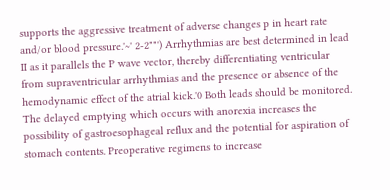supports the aggressive treatment of adverse changes p in heart rate and/or blood pressure.'~' 2-2""') Arrhythmias are best determined in lead II as it parallels the P wave vector, thereby differentiating ventricular from supraventricular arrhythmias and the presence or absence of the hemodynamic effect of the atrial kick.'0 Both leads should be monitored. The delayed emptying which occurs with anorexia increases the possibility of gastroesophageal reflux and the potential for aspiration of stomach contents. Preoperative regimens to increase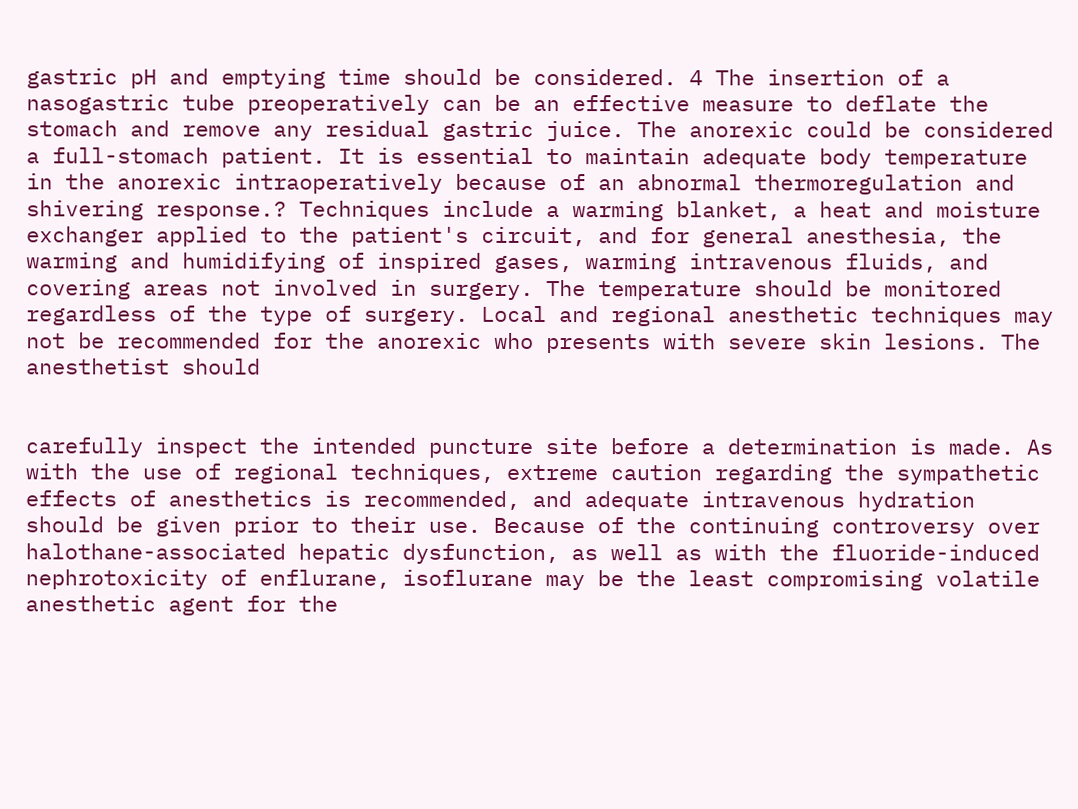gastric pH and emptying time should be considered. 4 The insertion of a nasogastric tube preoperatively can be an effective measure to deflate the stomach and remove any residual gastric juice. The anorexic could be considered a full-stomach patient. It is essential to maintain adequate body temperature in the anorexic intraoperatively because of an abnormal thermoregulation and shivering response.? Techniques include a warming blanket, a heat and moisture exchanger applied to the patient's circuit, and for general anesthesia, the warming and humidifying of inspired gases, warming intravenous fluids, and covering areas not involved in surgery. The temperature should be monitored regardless of the type of surgery. Local and regional anesthetic techniques may not be recommended for the anorexic who presents with severe skin lesions. The anesthetist should


carefully inspect the intended puncture site before a determination is made. As with the use of regional techniques, extreme caution regarding the sympathetic effects of anesthetics is recommended, and adequate intravenous hydration should be given prior to their use. Because of the continuing controversy over halothane-associated hepatic dysfunction, as well as with the fluoride-induced nephrotoxicity of enflurane, isoflurane may be the least compromising volatile anesthetic agent for the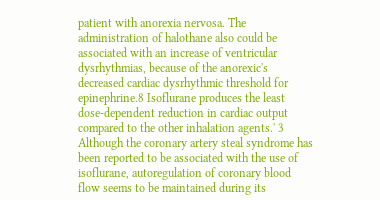patient with anorexia nervosa. The administration of halothane also could be associated with an increase of ventricular dysrhythmias, because of the anorexic's decreased cardiac dysrhythmic threshold for epinephrine.8 Isoflurane produces the least dose-dependent reduction in cardiac output compared to the other inhalation agents.' 3 Although the coronary artery steal syndrome has been reported to be associated with the use of isoflurane, autoregulation of coronary blood flow seems to be maintained during its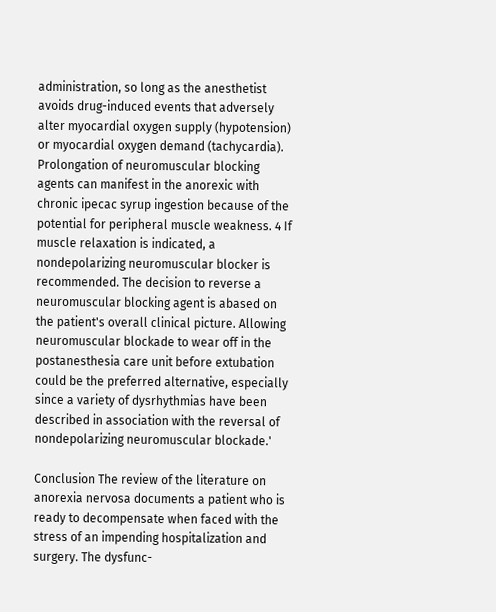administration, so long as the anesthetist avoids drug-induced events that adversely alter myocardial oxygen supply (hypotension) or myocardial oxygen demand (tachycardia). Prolongation of neuromuscular blocking agents can manifest in the anorexic with chronic ipecac syrup ingestion because of the potential for peripheral muscle weakness. 4 If muscle relaxation is indicated, a nondepolarizing neuromuscular blocker is recommended. The decision to reverse a neuromuscular blocking agent is abased on the patient's overall clinical picture. Allowing neuromuscular blockade to wear off in the postanesthesia care unit before extubation could be the preferred alternative, especially since a variety of dysrhythmias have been described in association with the reversal of nondepolarizing neuromuscular blockade.'

Conclusion The review of the literature on anorexia nervosa documents a patient who is ready to decompensate when faced with the stress of an impending hospitalization and surgery. The dysfunc-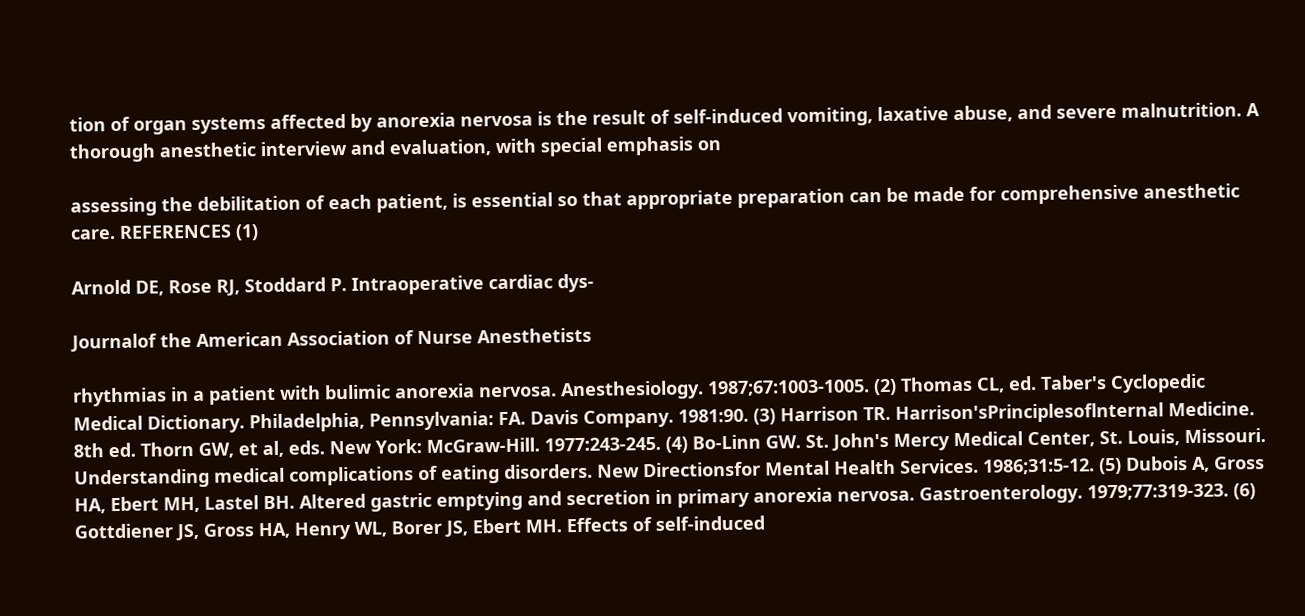tion of organ systems affected by anorexia nervosa is the result of self-induced vomiting, laxative abuse, and severe malnutrition. A thorough anesthetic interview and evaluation, with special emphasis on

assessing the debilitation of each patient, is essential so that appropriate preparation can be made for comprehensive anesthetic care. REFERENCES (1)

Arnold DE, Rose RJ, Stoddard P. Intraoperative cardiac dys-

Journalof the American Association of Nurse Anesthetists

rhythmias in a patient with bulimic anorexia nervosa. Anesthesiology. 1987;67:1003-1005. (2) Thomas CL, ed. Taber's Cyclopedic Medical Dictionary. Philadelphia, Pennsylvania: FA. Davis Company. 1981:90. (3) Harrison TR. Harrison'sPrinciplesoflnternal Medicine. 8th ed. Thorn GW, et al, eds. New York: McGraw-Hill. 1977:243-245. (4) Bo-Linn GW. St. John's Mercy Medical Center, St. Louis, Missouri. Understanding medical complications of eating disorders. New Directionsfor Mental Health Services. 1986;31:5-12. (5) Dubois A, Gross HA, Ebert MH, Lastel BH. Altered gastric emptying and secretion in primary anorexia nervosa. Gastroenterology. 1979;77:319-323. (6) Gottdiener JS, Gross HA, Henry WL, Borer JS, Ebert MH. Effects of self-induced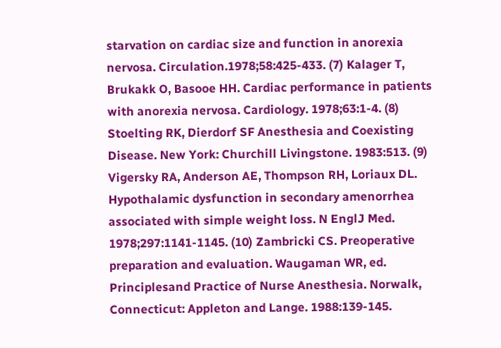starvation on cardiac size and function in anorexia nervosa. Circulation.1978;58:425-433. (7) Kalager T, Brukakk O, Basooe HH. Cardiac performance in patients with anorexia nervosa. Cardiology. 1978;63:1-4. (8) Stoelting RK, Dierdorf SF Anesthesia and Coexisting Disease. New York: Churchill Livingstone. 1983:513. (9) Vigersky RA, Anderson AE, Thompson RH, Loriaux DL. Hypothalamic dysfunction in secondary amenorrhea associated with simple weight loss. N EnglJ Med. 1978;297:1141-1145. (10) Zambricki CS. Preoperative preparation and evaluation. Waugaman WR, ed. Principlesand Practice of Nurse Anesthesia. Norwalk, Connecticut: Appleton and Lange. 1988:139-145.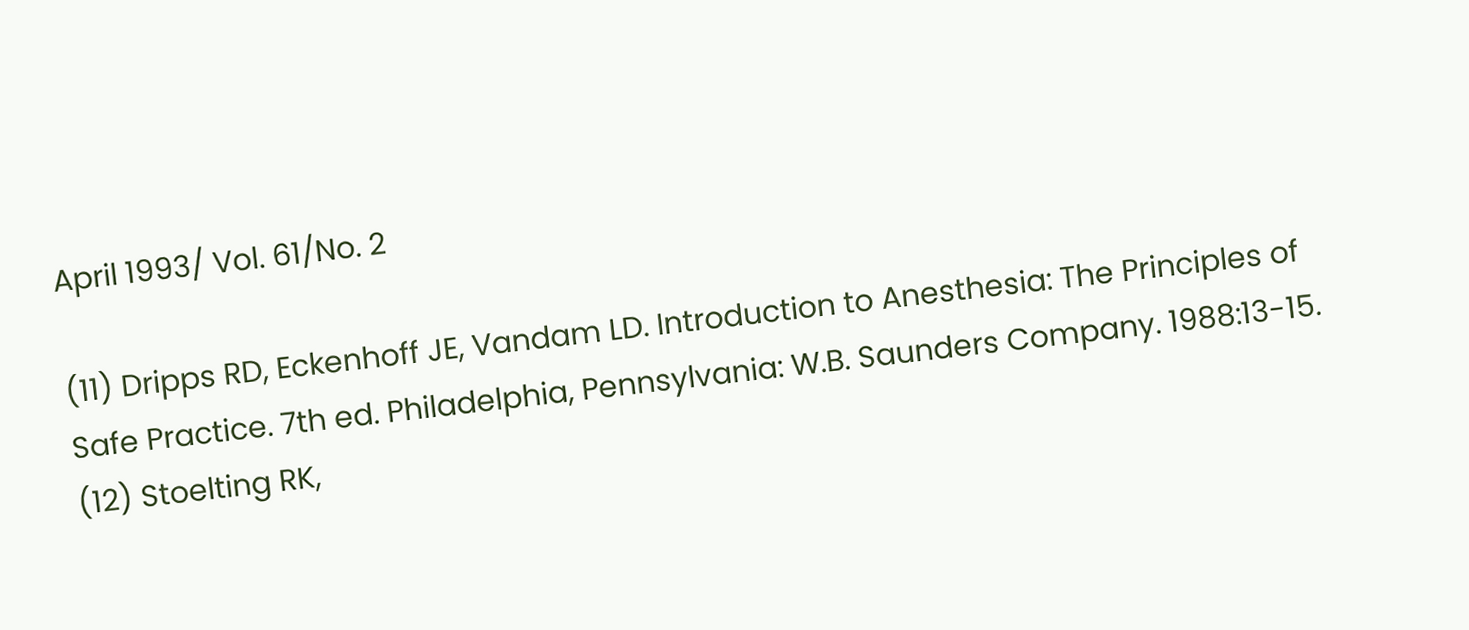April 1993/ Vol. 61/No. 2

(11) Dripps RD, Eckenhoff JE, Vandam LD. Introduction to Anesthesia: The Principles of Safe Practice. 7th ed. Philadelphia, Pennsylvania: W.B. Saunders Company. 1988:13-15. (12) Stoelting RK,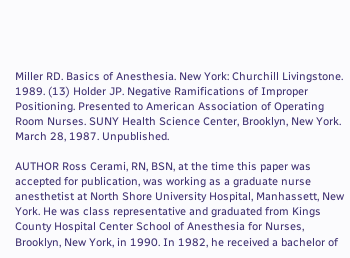Miller RD. Basics of Anesthesia. New York: Churchill Livingstone. 1989. (13) Holder JP. Negative Ramifications of Improper Positioning. Presented to American Association of Operating Room Nurses. SUNY Health Science Center, Brooklyn, New York. March 28, 1987. Unpublished.

AUTHOR Ross Cerami, RN, BSN, at the time this paper was accepted for publication, was working as a graduate nurse anesthetist at North Shore University Hospital, Manhassett, New York. He was class representative and graduated from Kings County Hospital Center School of Anesthesia for Nurses, Brooklyn, New York, in 1990. In 1982, he received a bachelor of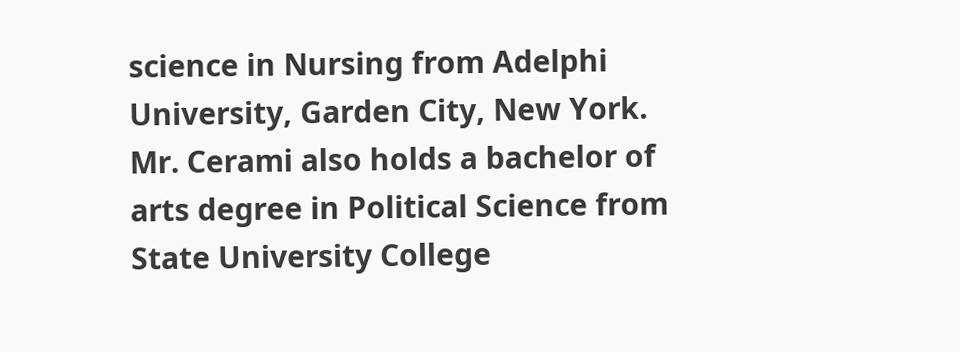science in Nursing from Adelphi University, Garden City, New York. Mr. Cerami also holds a bachelor of arts degree in Political Science from State University College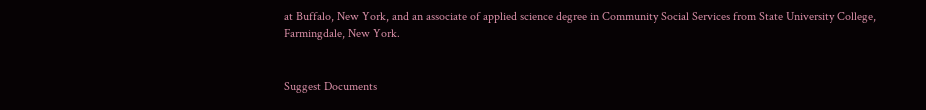at Buffalo, New York, and an associate of applied science degree in Community Social Services from State University College, Farmingdale, New York.


Suggest Documents